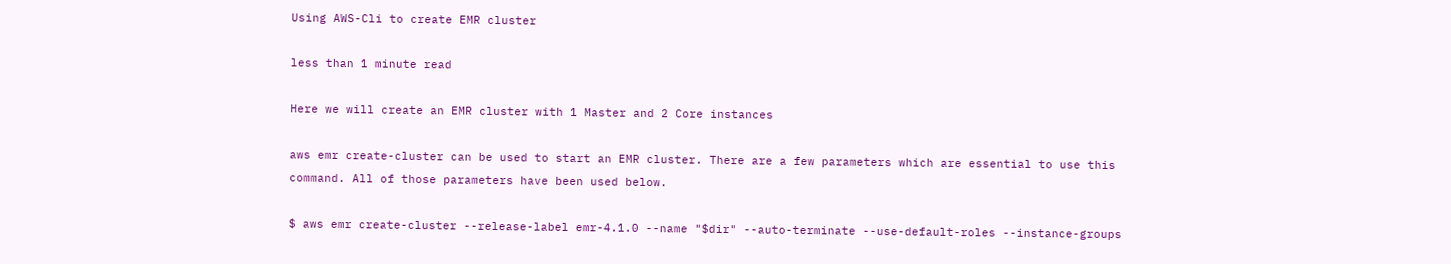Using AWS-Cli to create EMR cluster

less than 1 minute read

Here we will create an EMR cluster with 1 Master and 2 Core instances

aws emr create-cluster can be used to start an EMR cluster. There are a few parameters which are essential to use this command. All of those parameters have been used below.

$ aws emr create-cluster --release-label emr-4.1.0 --name "$dir" --auto-terminate --use-default-roles --instance-groups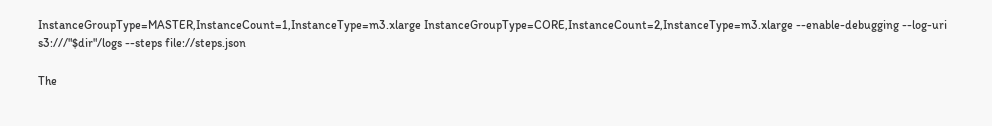InstanceGroupType=MASTER,InstanceCount=1,InstanceType=m3.xlarge InstanceGroupType=CORE,InstanceCount=2,InstanceType=m3.xlarge --enable-debugging --log-uri s3:///"$dir"/logs --steps file://steps.json

The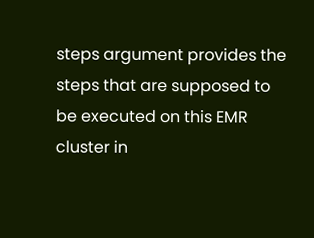steps argument provides the steps that are supposed to be executed on this EMR cluster in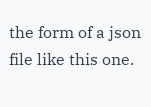the form of a json file like this one.